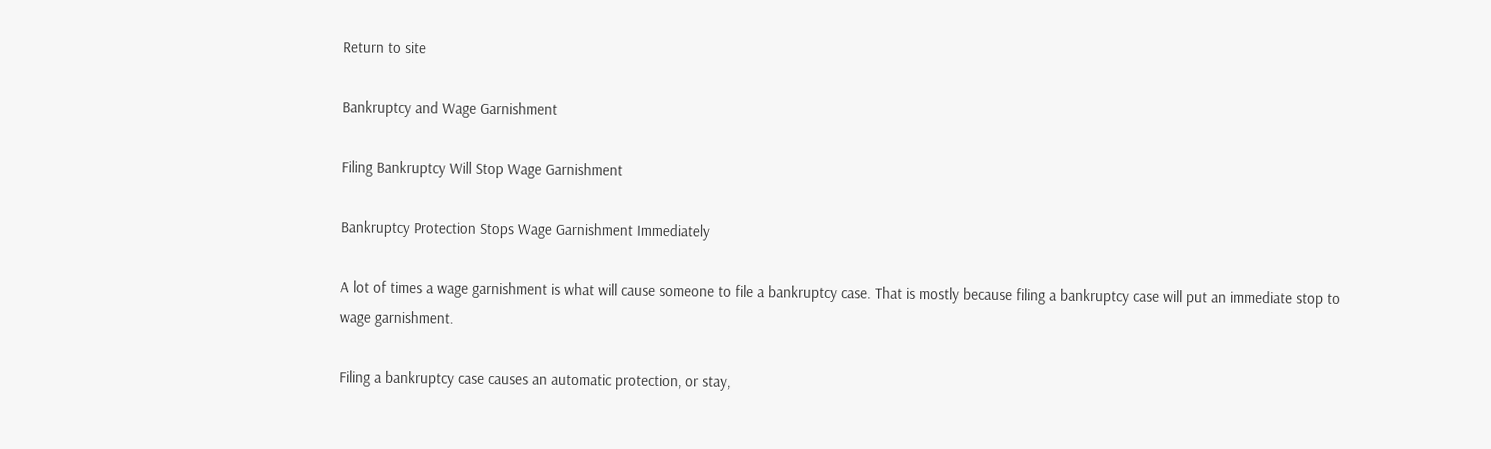Return to site

Bankruptcy and Wage Garnishment

Filing Bankruptcy Will Stop Wage Garnishment

Bankruptcy Protection Stops Wage Garnishment Immediately

A lot of times a wage garnishment is what will cause someone to file a bankruptcy case. That is mostly because filing a bankruptcy case will put an immediate stop to wage garnishment.

Filing a bankruptcy case causes an automatic protection, or stay,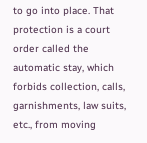to go into place. That protection is a court order called the automatic stay, which forbids collection, calls, garnishments, law suits, etc., from moving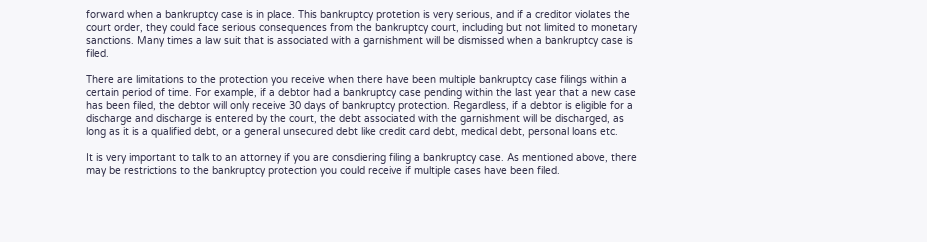forward when a bankruptcy case is in place. This bankruptcy protetion is very serious, and if a creditor violates the court order, they could face serious consequences from the bankruptcy court, including but not limited to monetary sanctions. Many times a law suit that is associated with a garnishment will be dismissed when a bankruptcy case is filed.

There are limitations to the protection you receive when there have been multiple bankruptcy case filings within a certain period of time. For example, if a debtor had a bankruptcy case pending within the last year that a new case has been filed, the debtor will only receive 30 days of bankruptcy protection. Regardless, if a debtor is eligible for a discharge and discharge is entered by the court, the debt associated with the garnishment will be discharged, as long as it is a qualified debt, or a general unsecured debt like credit card debt, medical debt, personal loans etc.

It is very important to talk to an attorney if you are consdiering filing a bankruptcy case. As mentioned above, there may be restrictions to the bankruptcy protection you could receive if multiple cases have been filed.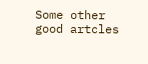Some other good artcles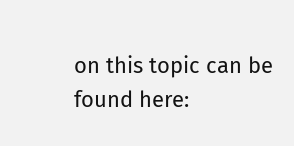on this topic can be found here: